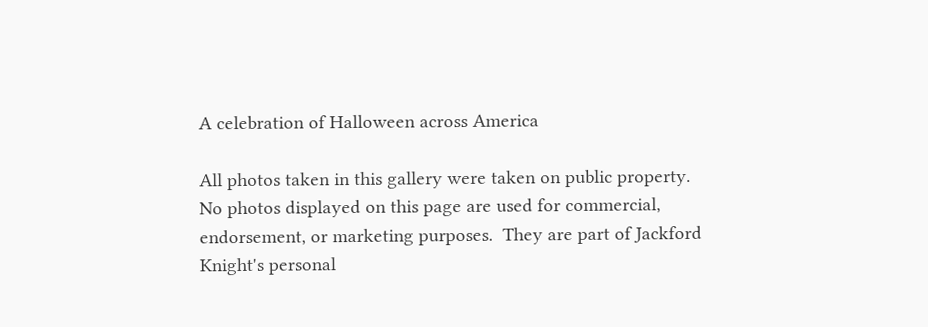A celebration of Halloween across America

All photos taken in this gallery were taken on public property.  No photos displayed on this page are used for commercial, endorsement, or marketing purposes.  They are part of Jackford Knight's personal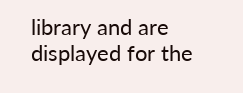library and are displayed for the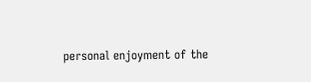personal enjoyment of the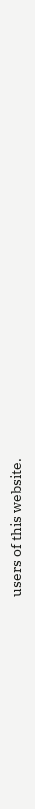users of this website.